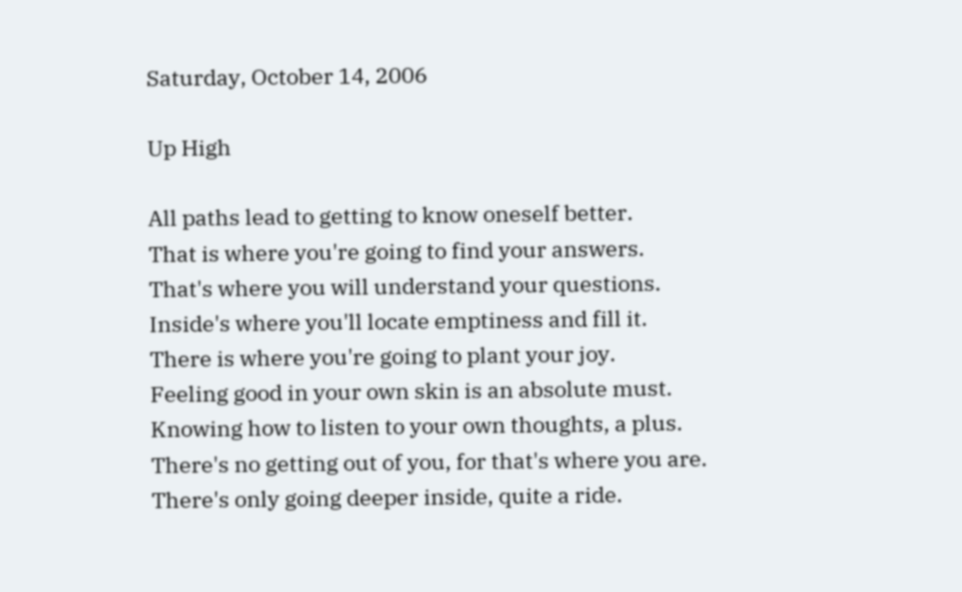Saturday, October 14, 2006

Up High

All paths lead to getting to know oneself better.
That is where you're going to find your answers.
That's where you will understand your questions.
Inside's where you'll locate emptiness and fill it.
There is where you're going to plant your joy.
Feeling good in your own skin is an absolute must.
Knowing how to listen to your own thoughts, a plus.
There's no getting out of you, for that's where you are.
There's only going deeper inside, quite a ride.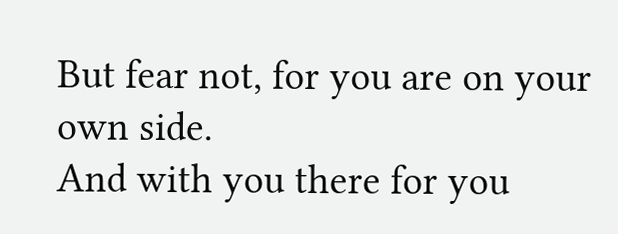But fear not, for you are on your own side.
And with you there for you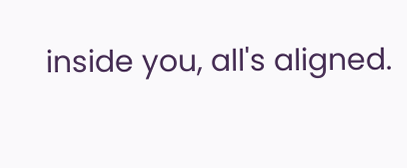inside you, all's aligned.